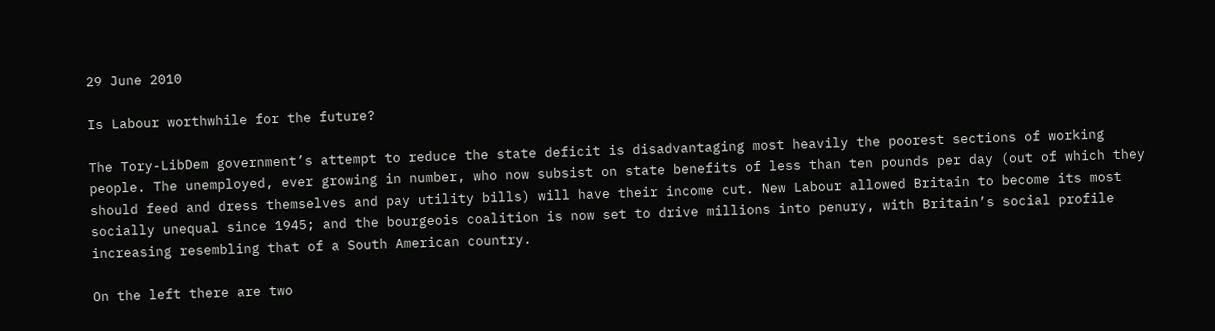29 June 2010

Is Labour worthwhile for the future?

The Tory-LibDem government’s attempt to reduce the state deficit is disadvantaging most heavily the poorest sections of working people. The unemployed, ever growing in number, who now subsist on state benefits of less than ten pounds per day (out of which they should feed and dress themselves and pay utility bills) will have their income cut. New Labour allowed Britain to become its most socially unequal since 1945; and the bourgeois coalition is now set to drive millions into penury, with Britain’s social profile increasing resembling that of a South American country.

On the left there are two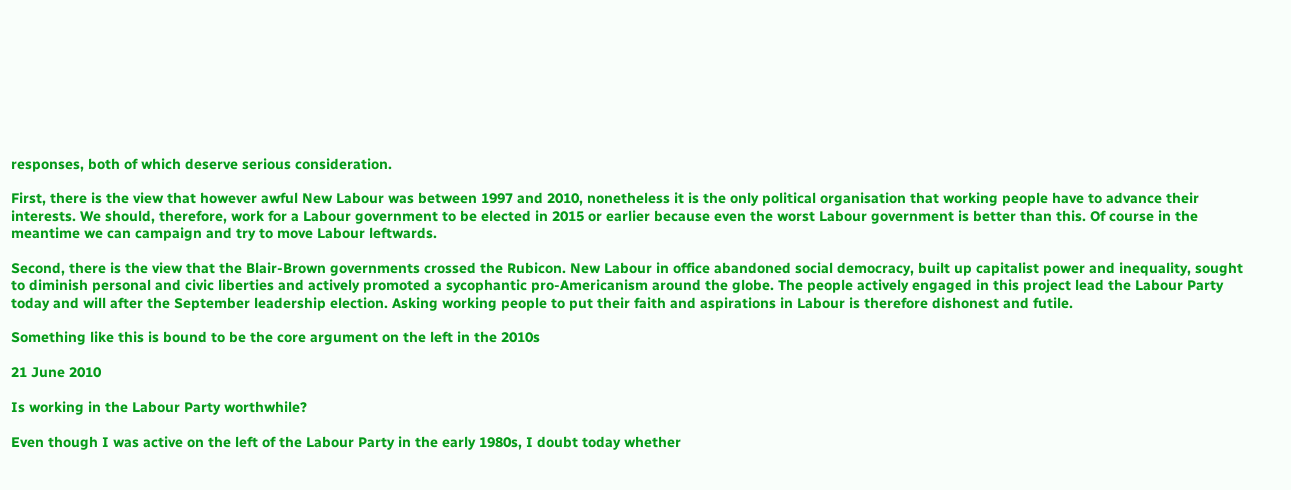responses, both of which deserve serious consideration.

First, there is the view that however awful New Labour was between 1997 and 2010, nonetheless it is the only political organisation that working people have to advance their interests. We should, therefore, work for a Labour government to be elected in 2015 or earlier because even the worst Labour government is better than this. Of course in the meantime we can campaign and try to move Labour leftwards.

Second, there is the view that the Blair-Brown governments crossed the Rubicon. New Labour in office abandoned social democracy, built up capitalist power and inequality, sought to diminish personal and civic liberties and actively promoted a sycophantic pro-Americanism around the globe. The people actively engaged in this project lead the Labour Party today and will after the September leadership election. Asking working people to put their faith and aspirations in Labour is therefore dishonest and futile.

Something like this is bound to be the core argument on the left in the 2010s

21 June 2010

Is working in the Labour Party worthwhile?

Even though I was active on the left of the Labour Party in the early 1980s, I doubt today whether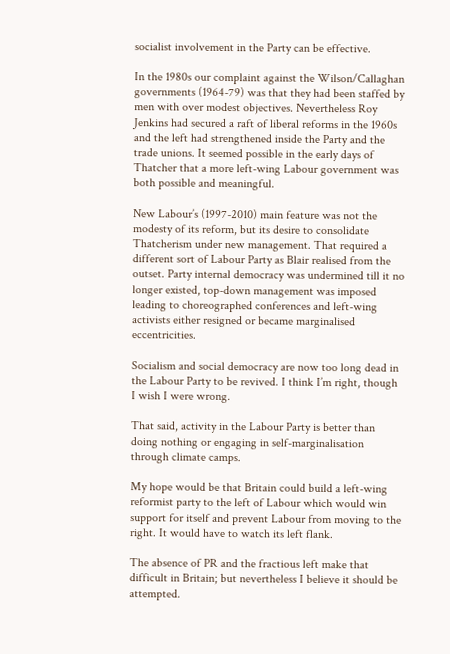socialist involvement in the Party can be effective.

In the 1980s our complaint against the Wilson/Callaghan governments (1964-79) was that they had been staffed by men with over modest objectives. Nevertheless Roy Jenkins had secured a raft of liberal reforms in the 1960s and the left had strengthened inside the Party and the trade unions. It seemed possible in the early days of Thatcher that a more left-wing Labour government was both possible and meaningful.

New Labour’s (1997-2010) main feature was not the modesty of its reform, but its desire to consolidate Thatcherism under new management. That required a different sort of Labour Party as Blair realised from the outset. Party internal democracy was undermined till it no longer existed, top-down management was imposed leading to choreographed conferences and left-wing activists either resigned or became marginalised eccentricities.

Socialism and social democracy are now too long dead in the Labour Party to be revived. I think I’m right, though I wish I were wrong.

That said, activity in the Labour Party is better than doing nothing or engaging in self-marginalisation through climate camps.

My hope would be that Britain could build a left-wing reformist party to the left of Labour which would win support for itself and prevent Labour from moving to the right. It would have to watch its left flank.

The absence of PR and the fractious left make that difficult in Britain; but nevertheless I believe it should be attempted.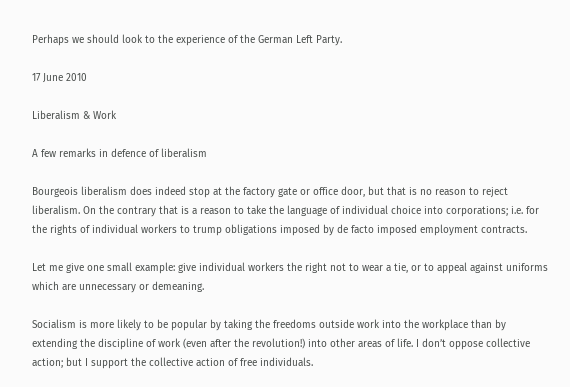Perhaps we should look to the experience of the German Left Party.

17 June 2010

Liberalism & Work

A few remarks in defence of liberalism

Bourgeois liberalism does indeed stop at the factory gate or office door, but that is no reason to reject liberalism. On the contrary that is a reason to take the language of individual choice into corporations; i.e. for the rights of individual workers to trump obligations imposed by de facto imposed employment contracts.

Let me give one small example: give individual workers the right not to wear a tie, or to appeal against uniforms which are unnecessary or demeaning.

Socialism is more likely to be popular by taking the freedoms outside work into the workplace than by extending the discipline of work (even after the revolution!) into other areas of life. I don’t oppose collective action; but I support the collective action of free individuals.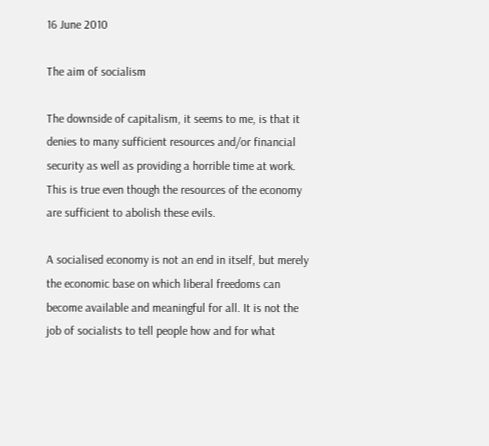16 June 2010

The aim of socialism

The downside of capitalism, it seems to me, is that it denies to many sufficient resources and/or financial security as well as providing a horrible time at work. This is true even though the resources of the economy are sufficient to abolish these evils.

A socialised economy is not an end in itself, but merely the economic base on which liberal freedoms can become available and meaningful for all. It is not the job of socialists to tell people how and for what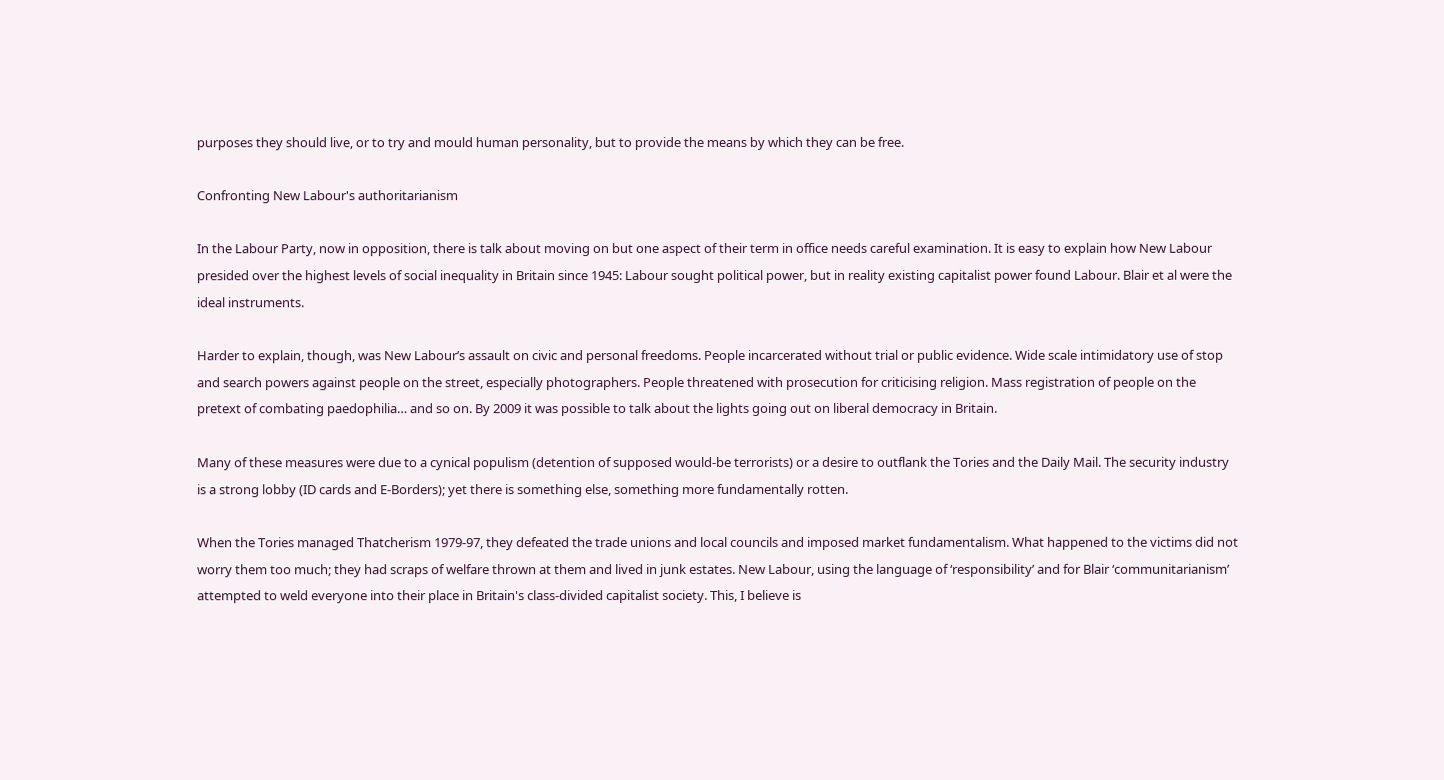purposes they should live, or to try and mould human personality, but to provide the means by which they can be free.

Confronting New Labour's authoritarianism

In the Labour Party, now in opposition, there is talk about moving on but one aspect of their term in office needs careful examination. It is easy to explain how New Labour presided over the highest levels of social inequality in Britain since 1945: Labour sought political power, but in reality existing capitalist power found Labour. Blair et al were the ideal instruments.

Harder to explain, though, was New Labour’s assault on civic and personal freedoms. People incarcerated without trial or public evidence. Wide scale intimidatory use of stop and search powers against people on the street, especially photographers. People threatened with prosecution for criticising religion. Mass registration of people on the pretext of combating paedophilia… and so on. By 2009 it was possible to talk about the lights going out on liberal democracy in Britain.

Many of these measures were due to a cynical populism (detention of supposed would-be terrorists) or a desire to outflank the Tories and the Daily Mail. The security industry is a strong lobby (ID cards and E-Borders); yet there is something else, something more fundamentally rotten.

When the Tories managed Thatcherism 1979-97, they defeated the trade unions and local councils and imposed market fundamentalism. What happened to the victims did not worry them too much; they had scraps of welfare thrown at them and lived in junk estates. New Labour, using the language of ‘responsibility’ and for Blair ‘communitarianism’ attempted to weld everyone into their place in Britain's class-divided capitalist society. This, I believe is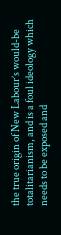the true origin of New Labour’s would-be totalitarianism, and is a foul ideology which needs to be exposed and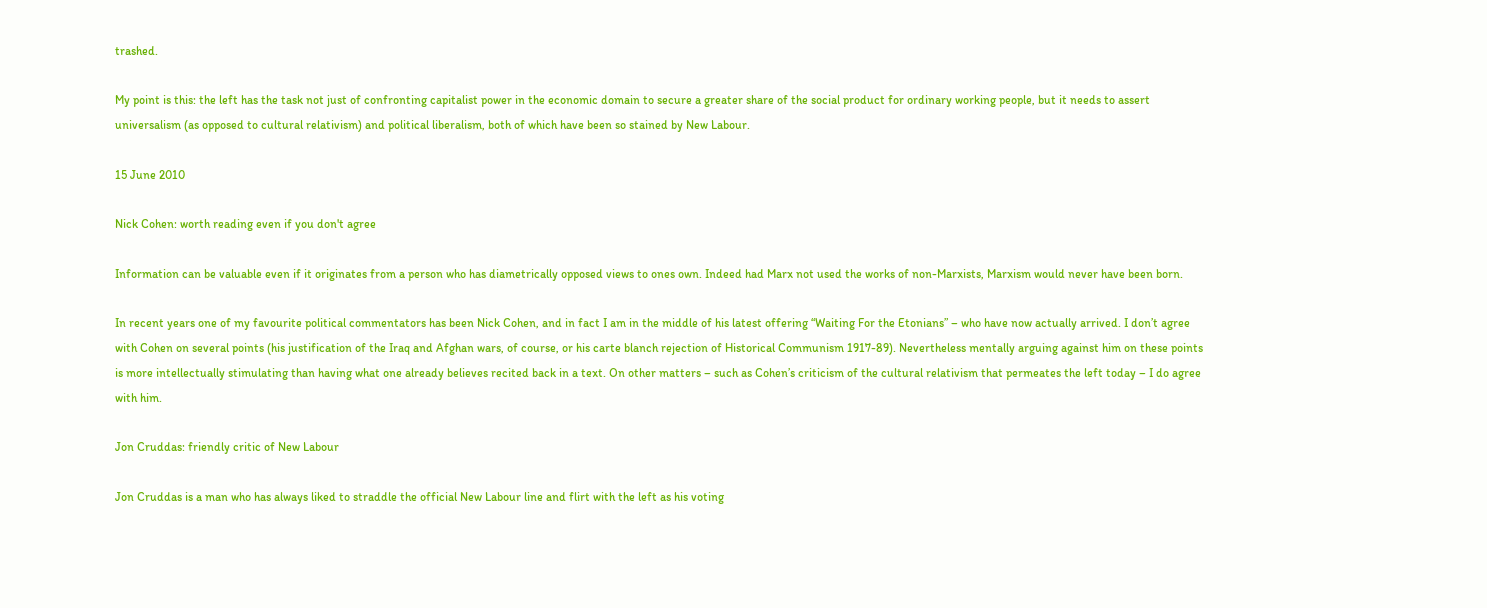trashed.

My point is this: the left has the task not just of confronting capitalist power in the economic domain to secure a greater share of the social product for ordinary working people, but it needs to assert universalism (as opposed to cultural relativism) and political liberalism, both of which have been so stained by New Labour.

15 June 2010

Nick Cohen: worth reading even if you don't agree

Information can be valuable even if it originates from a person who has diametrically opposed views to ones own. Indeed had Marx not used the works of non-Marxists, Marxism would never have been born.

In recent years one of my favourite political commentators has been Nick Cohen, and in fact I am in the middle of his latest offering “Waiting For the Etonians” – who have now actually arrived. I don’t agree with Cohen on several points (his justification of the Iraq and Afghan wars, of course, or his carte blanch rejection of Historical Communism 1917-89). Nevertheless mentally arguing against him on these points is more intellectually stimulating than having what one already believes recited back in a text. On other matters – such as Cohen’s criticism of the cultural relativism that permeates the left today – I do agree with him.

Jon Cruddas: friendly critic of New Labour

Jon Cruddas is a man who has always liked to straddle the official New Labour line and flirt with the left as his voting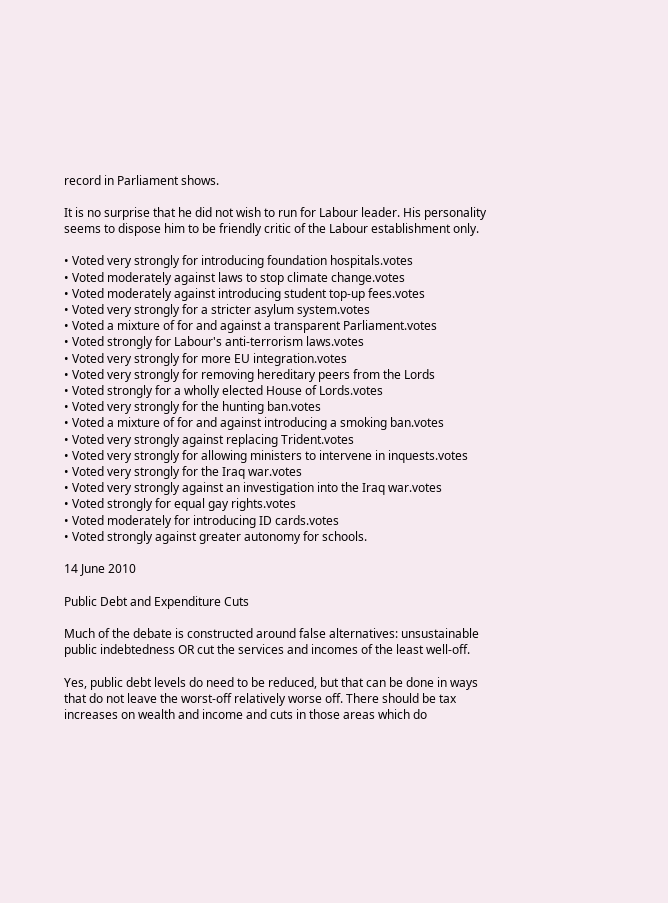record in Parliament shows.

It is no surprise that he did not wish to run for Labour leader. His personality seems to dispose him to be friendly critic of the Labour establishment only.

• Voted very strongly for introducing foundation hospitals.votes
• Voted moderately against laws to stop climate change.votes
• Voted moderately against introducing student top-up fees.votes
• Voted very strongly for a stricter asylum system.votes
• Voted a mixture of for and against a transparent Parliament.votes
• Voted strongly for Labour's anti-terrorism laws.votes
• Voted very strongly for more EU integration.votes
• Voted very strongly for removing hereditary peers from the Lords
• Voted strongly for a wholly elected House of Lords.votes
• Voted very strongly for the hunting ban.votes
• Voted a mixture of for and against introducing a smoking ban.votes
• Voted very strongly against replacing Trident.votes
• Voted very strongly for allowing ministers to intervene in inquests.votes
• Voted very strongly for the Iraq war.votes
• Voted very strongly against an investigation into the Iraq war.votes
• Voted strongly for equal gay rights.votes
• Voted moderately for introducing ID cards.votes
• Voted strongly against greater autonomy for schools.

14 June 2010

Public Debt and Expenditure Cuts

Much of the debate is constructed around false alternatives: unsustainable public indebtedness OR cut the services and incomes of the least well-off.

Yes, public debt levels do need to be reduced, but that can be done in ways that do not leave the worst-off relatively worse off. There should be tax increases on wealth and income and cuts in those areas which do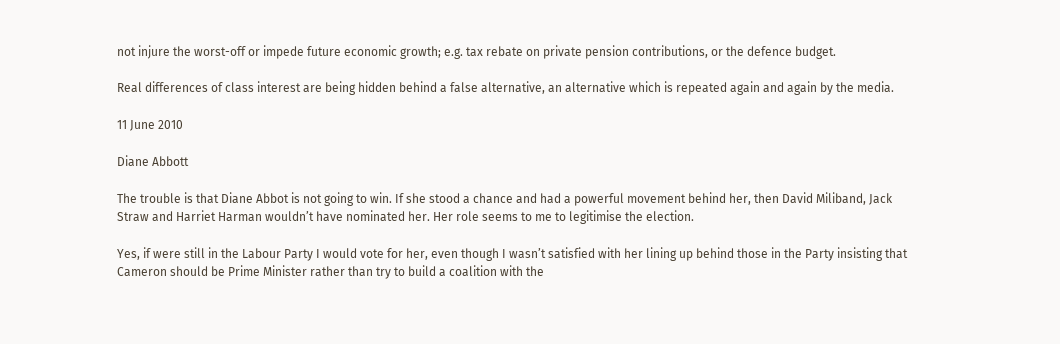not injure the worst-off or impede future economic growth; e.g. tax rebate on private pension contributions, or the defence budget.

Real differences of class interest are being hidden behind a false alternative, an alternative which is repeated again and again by the media.

11 June 2010

Diane Abbott

The trouble is that Diane Abbot is not going to win. If she stood a chance and had a powerful movement behind her, then David Miliband, Jack Straw and Harriet Harman wouldn’t have nominated her. Her role seems to me to legitimise the election.

Yes, if were still in the Labour Party I would vote for her, even though I wasn’t satisfied with her lining up behind those in the Party insisting that Cameron should be Prime Minister rather than try to build a coalition with the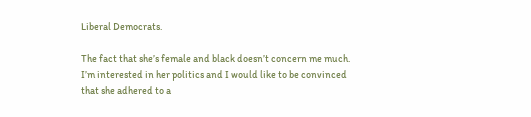Liberal Democrats.

The fact that she’s female and black doesn’t concern me much. I’m interested in her politics and I would like to be convinced that she adhered to a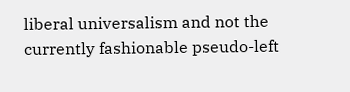liberal universalism and not the currently fashionable pseudo-left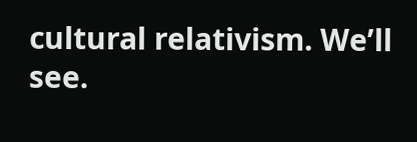cultural relativism. We’ll see.